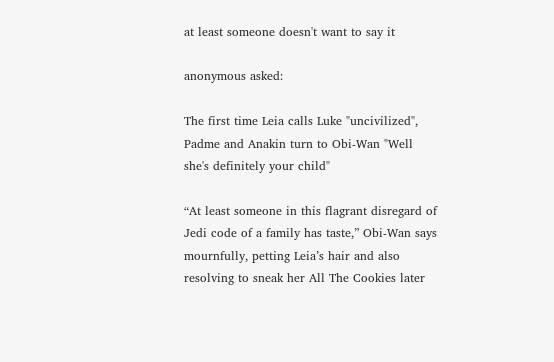at least someone doesn't want to say it

anonymous asked:

The first time Leia calls Luke "uncivilized", Padme and Anakin turn to Obi-Wan "Well she's definitely your child"

“At least someone in this flagrant disregard of Jedi code of a family has taste,” Obi-Wan says mournfully, petting Leia’s hair and also resolving to sneak her All The Cookies later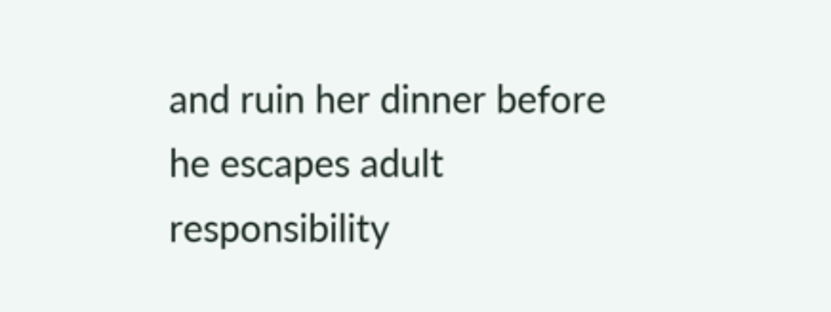and ruin her dinner before he escapes adult responsibility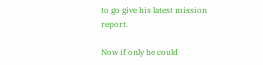to go give his latest mission report.

Now if only he could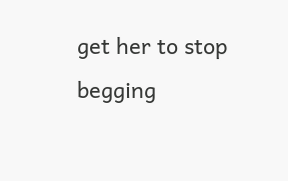get her to stop begging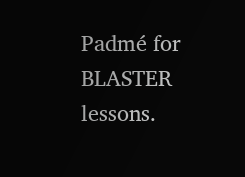Padmé for BLASTER lessons.